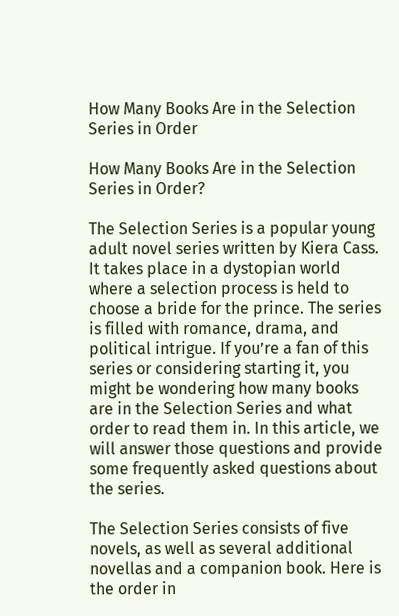How Many Books Are in the Selection Series in Order

How Many Books Are in the Selection Series in Order?

The Selection Series is a popular young adult novel series written by Kiera Cass. It takes place in a dystopian world where a selection process is held to choose a bride for the prince. The series is filled with romance, drama, and political intrigue. If you’re a fan of this series or considering starting it, you might be wondering how many books are in the Selection Series and what order to read them in. In this article, we will answer those questions and provide some frequently asked questions about the series.

The Selection Series consists of five novels, as well as several additional novellas and a companion book. Here is the order in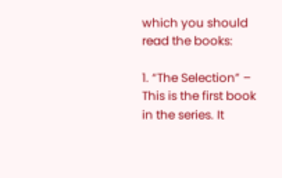which you should read the books:

1. “The Selection” – This is the first book in the series. It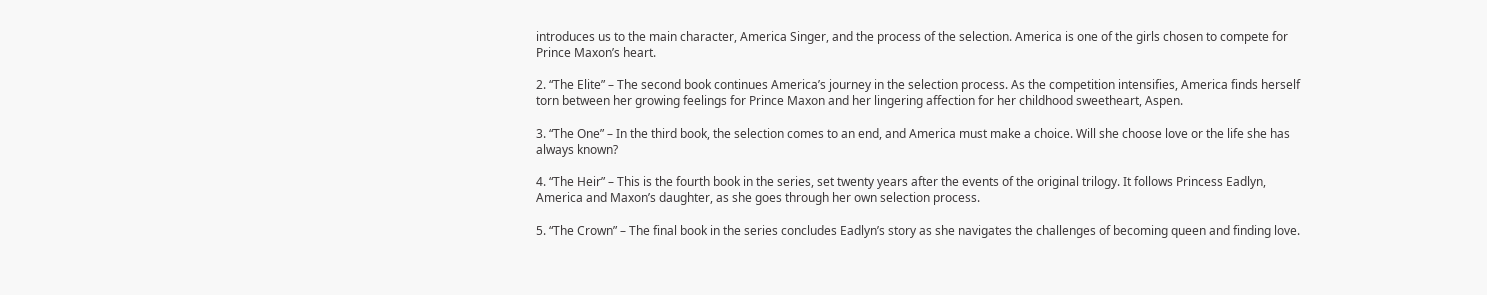introduces us to the main character, America Singer, and the process of the selection. America is one of the girls chosen to compete for Prince Maxon’s heart.

2. “The Elite” – The second book continues America’s journey in the selection process. As the competition intensifies, America finds herself torn between her growing feelings for Prince Maxon and her lingering affection for her childhood sweetheart, Aspen.

3. “The One” – In the third book, the selection comes to an end, and America must make a choice. Will she choose love or the life she has always known?

4. “The Heir” – This is the fourth book in the series, set twenty years after the events of the original trilogy. It follows Princess Eadlyn, America and Maxon’s daughter, as she goes through her own selection process.

5. “The Crown” – The final book in the series concludes Eadlyn’s story as she navigates the challenges of becoming queen and finding love.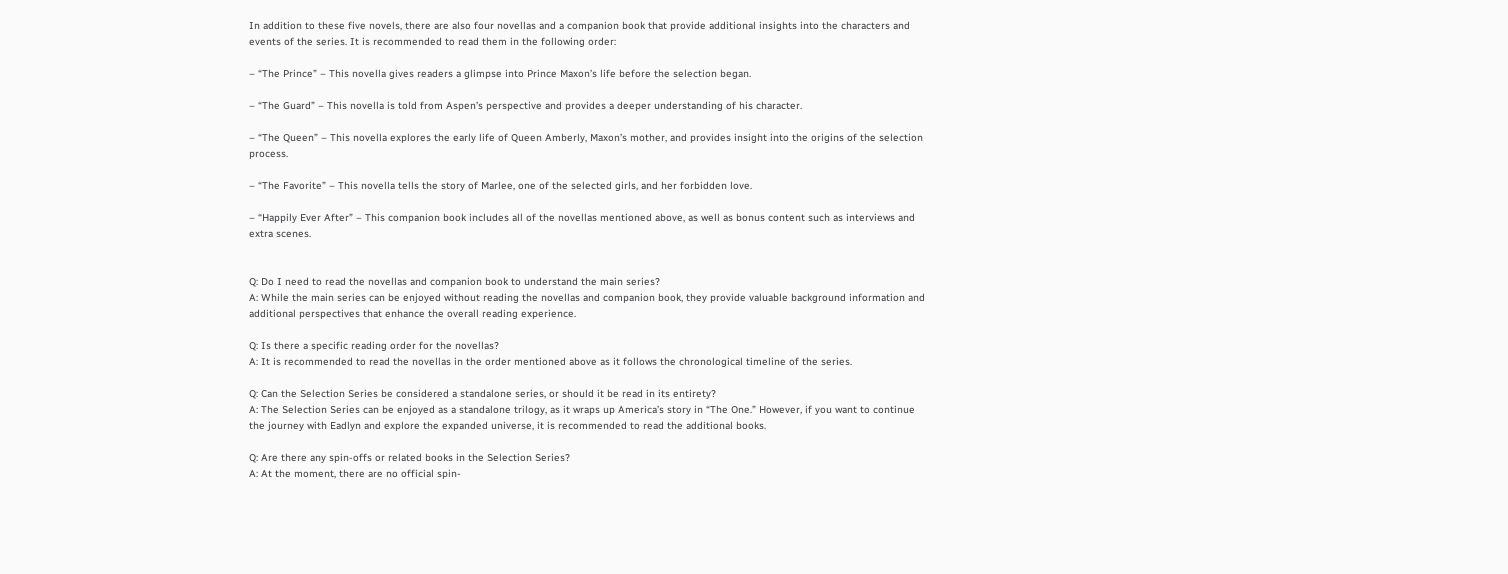In addition to these five novels, there are also four novellas and a companion book that provide additional insights into the characters and events of the series. It is recommended to read them in the following order:

– “The Prince” – This novella gives readers a glimpse into Prince Maxon’s life before the selection began.

– “The Guard” – This novella is told from Aspen’s perspective and provides a deeper understanding of his character.

– “The Queen” – This novella explores the early life of Queen Amberly, Maxon’s mother, and provides insight into the origins of the selection process.

– “The Favorite” – This novella tells the story of Marlee, one of the selected girls, and her forbidden love.

– “Happily Ever After” – This companion book includes all of the novellas mentioned above, as well as bonus content such as interviews and extra scenes.


Q: Do I need to read the novellas and companion book to understand the main series?
A: While the main series can be enjoyed without reading the novellas and companion book, they provide valuable background information and additional perspectives that enhance the overall reading experience.

Q: Is there a specific reading order for the novellas?
A: It is recommended to read the novellas in the order mentioned above as it follows the chronological timeline of the series.

Q: Can the Selection Series be considered a standalone series, or should it be read in its entirety?
A: The Selection Series can be enjoyed as a standalone trilogy, as it wraps up America’s story in “The One.” However, if you want to continue the journey with Eadlyn and explore the expanded universe, it is recommended to read the additional books.

Q: Are there any spin-offs or related books in the Selection Series?
A: At the moment, there are no official spin-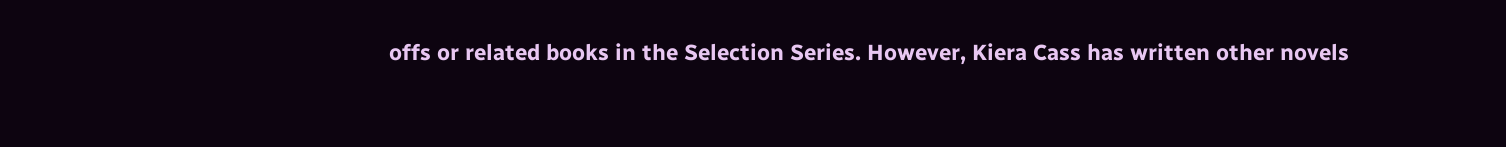offs or related books in the Selection Series. However, Kiera Cass has written other novels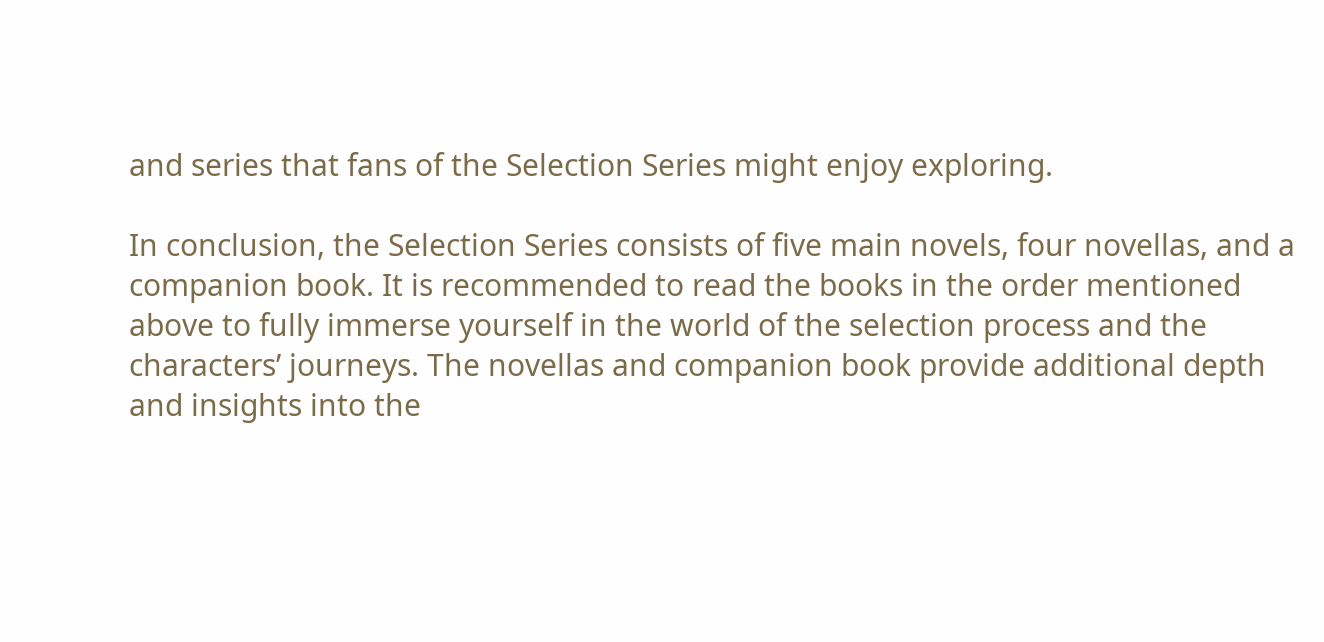and series that fans of the Selection Series might enjoy exploring.

In conclusion, the Selection Series consists of five main novels, four novellas, and a companion book. It is recommended to read the books in the order mentioned above to fully immerse yourself in the world of the selection process and the characters’ journeys. The novellas and companion book provide additional depth and insights into the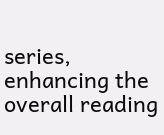series, enhancing the overall reading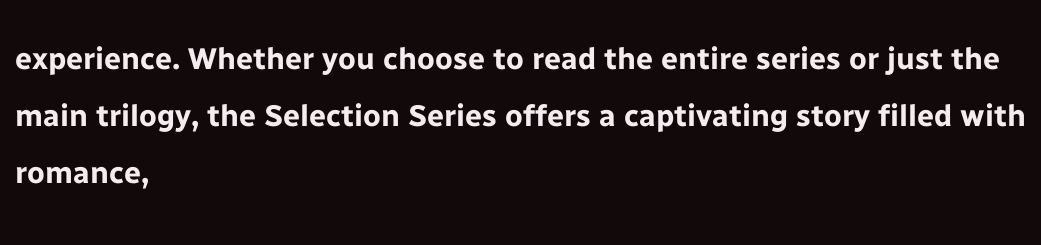experience. Whether you choose to read the entire series or just the main trilogy, the Selection Series offers a captivating story filled with romance,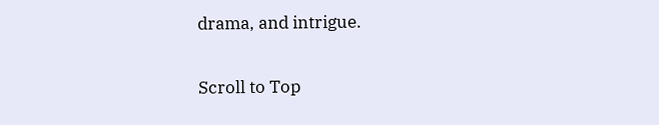drama, and intrigue.

Scroll to Top